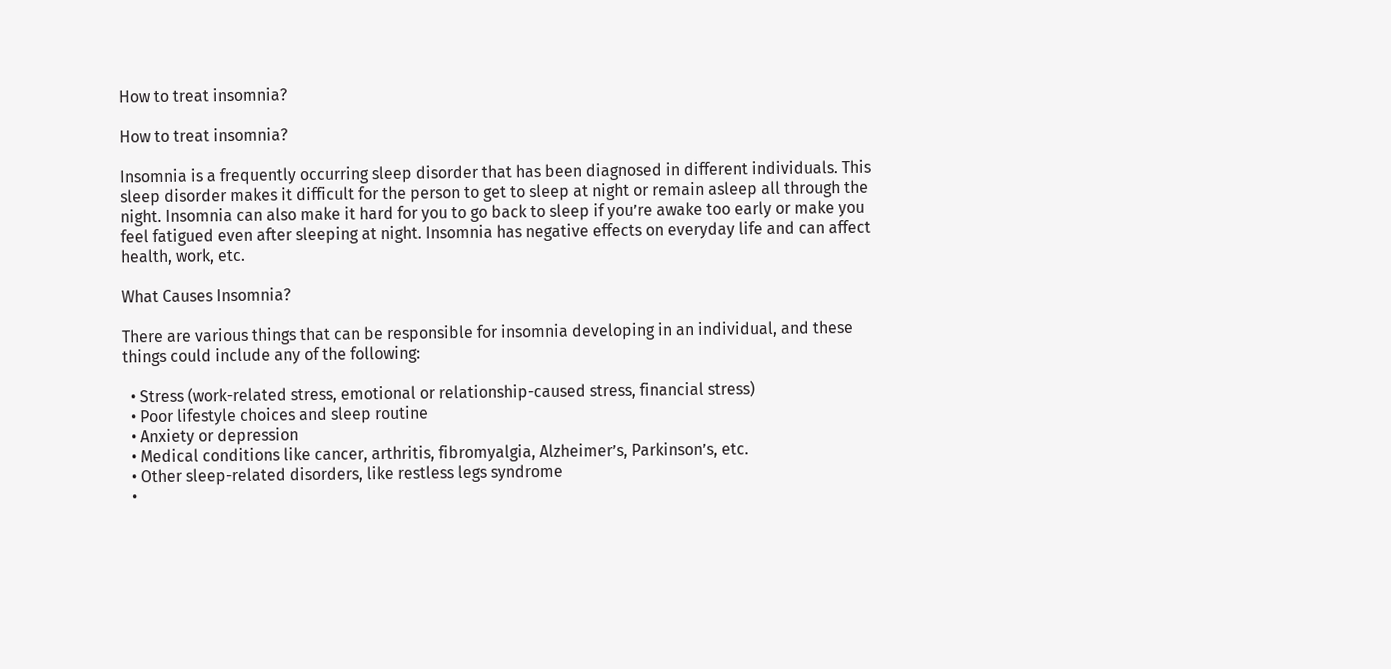How to treat insomnia?

How to treat insomnia?

Insomnia is a frequently occurring sleep disorder that has been diagnosed in different individuals. This sleep disorder makes it difficult for the person to get to sleep at night or remain asleep all through the night. Insomnia can also make it hard for you to go back to sleep if you’re awake too early or make you feel fatigued even after sleeping at night. Insomnia has negative effects on everyday life and can affect health, work, etc.

What Causes Insomnia?

There are various things that can be responsible for insomnia developing in an individual, and these things could include any of the following:

  • Stress (work-related stress, emotional or relationship-caused stress, financial stress)
  • Poor lifestyle choices and sleep routine
  • Anxiety or depression
  • Medical conditions like cancer, arthritis, fibromyalgia, Alzheimer’s, Parkinson’s, etc.
  • Other sleep-related disorders, like restless legs syndrome
  •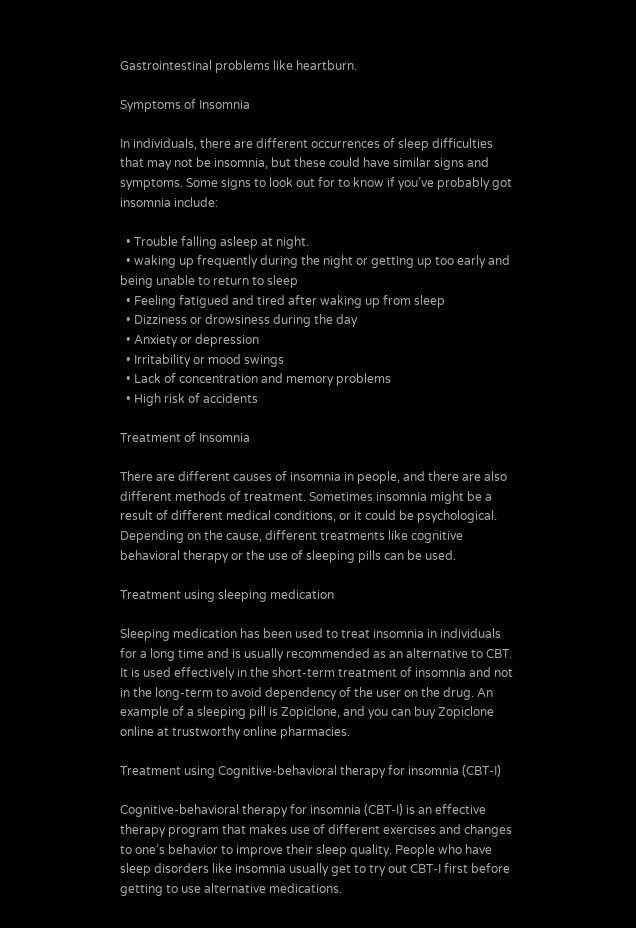Gastrointestinal problems like heartburn.

Symptoms of Insomnia

In individuals, there are different occurrences of sleep difficulties that may not be insomnia, but these could have similar signs and symptoms. Some signs to look out for to know if you’ve probably got insomnia include:

  • Trouble falling asleep at night.
  • waking up frequently during the night or getting up too early and being unable to return to sleep
  • Feeling fatigued and tired after waking up from sleep
  • Dizziness or drowsiness during the day
  • Anxiety or depression
  • Irritability or mood swings
  • Lack of concentration and memory problems
  • High risk of accidents

Treatment of Insomnia

There are different causes of insomnia in people, and there are also different methods of treatment. Sometimes insomnia might be a result of different medical conditions, or it could be psychological. Depending on the cause, different treatments like cognitive behavioral therapy or the use of sleeping pills can be used.

Treatment using sleeping medication

Sleeping medication has been used to treat insomnia in individuals for a long time and is usually recommended as an alternative to CBT. It is used effectively in the short-term treatment of insomnia and not in the long-term to avoid dependency of the user on the drug. An example of a sleeping pill is Zopiclone, and you can buy Zopiclone online at trustworthy online pharmacies.

Treatment using Cognitive-behavioral therapy for insomnia (CBT-I)

Cognitive-behavioral therapy for insomnia (CBT-I) is an effective therapy program that makes use of different exercises and changes to one’s behavior to improve their sleep quality. People who have sleep disorders like insomnia usually get to try out CBT-I first before getting to use alternative medications.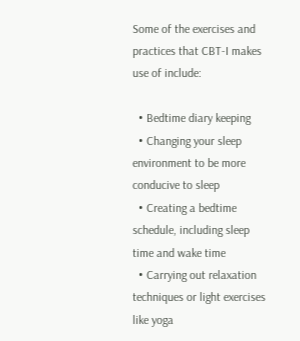Some of the exercises and practices that CBT-I makes use of include:

  • Bedtime diary keeping
  • Changing your sleep environment to be more conducive to sleep
  • Creating a bedtime schedule, including sleep time and wake time
  • Carrying out relaxation techniques or light exercises like yoga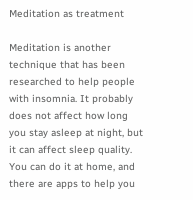Meditation as treatment

Meditation is another technique that has been researched to help people with insomnia. It probably does not affect how long you stay asleep at night, but it can affect sleep quality. You can do it at home, and there are apps to help you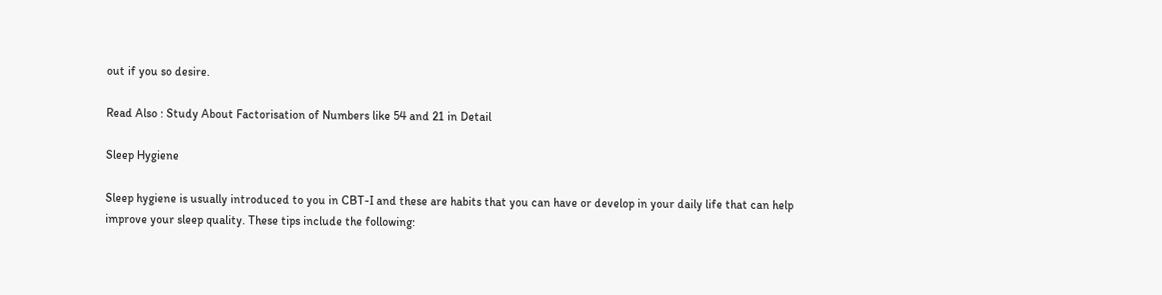out if you so desire.

Read Also : Study About Factorisation of Numbers like 54 and 21 in Detail

Sleep Hygiene

Sleep hygiene is usually introduced to you in CBT-I and these are habits that you can have or develop in your daily life that can help improve your sleep quality. These tips include the following: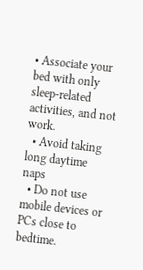• Associate your bed with only sleep-related activities, and not work.
  • Avoid taking long daytime naps
  • Do not use mobile devices or PCs close to bedtime.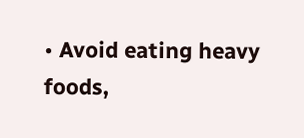• Avoid eating heavy foods,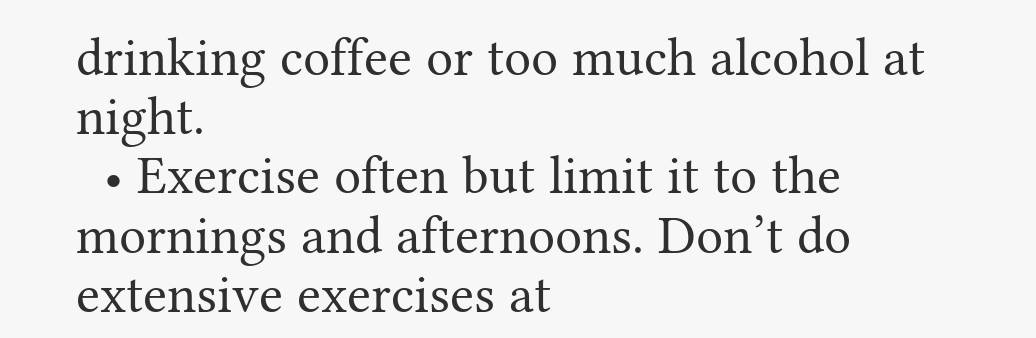drinking coffee or too much alcohol at night.
  • Exercise often but limit it to the mornings and afternoons. Don’t do extensive exercises at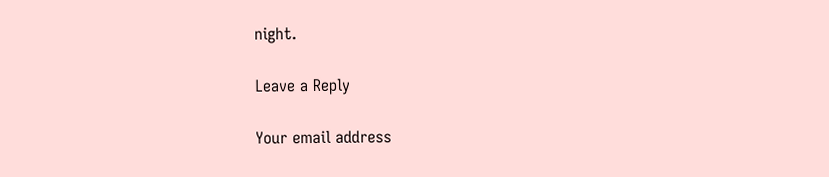night.

Leave a Reply

Your email address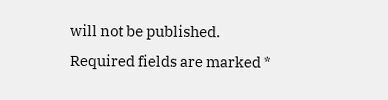will not be published. Required fields are marked *